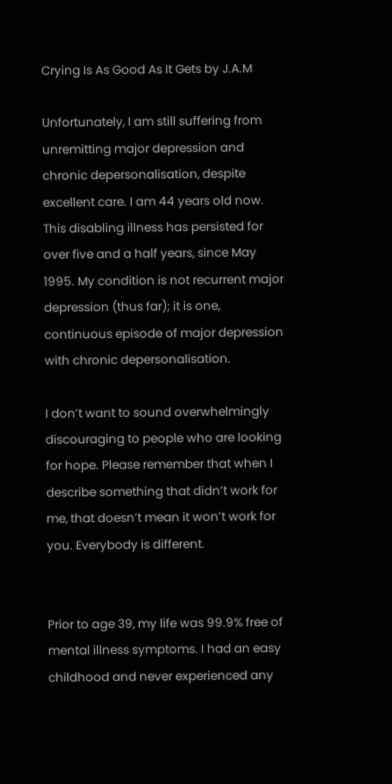Crying Is As Good As It Gets by J.A.M

Unfortunately, I am still suffering from unremitting major depression and chronic depersonalisation, despite excellent care. I am 44 years old now. This disabling illness has persisted for over five and a half years, since May 1995. My condition is not recurrent major depression (thus far); it is one, continuous episode of major depression with chronic depersonalisation.

I don’t want to sound overwhelmingly discouraging to people who are looking for hope. Please remember that when I describe something that didn’t work for me, that doesn’t mean it won’t work for you. Everybody is different.


Prior to age 39, my life was 99.9% free of mental illness symptoms. I had an easy childhood and never experienced any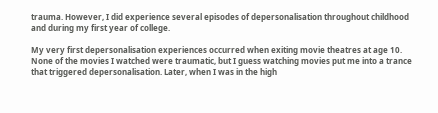trauma. However, I did experience several episodes of depersonalisation throughout childhood and during my first year of college.

My very first depersonalisation experiences occurred when exiting movie theatres at age 10. None of the movies I watched were traumatic, but I guess watching movies put me into a trance that triggered depersonalisation. Later, when I was in the high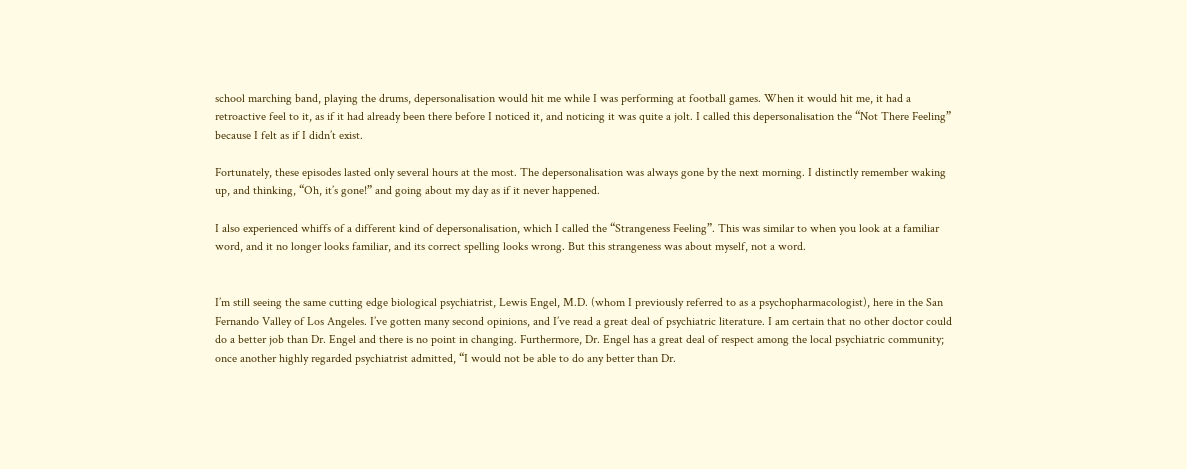school marching band, playing the drums, depersonalisation would hit me while I was performing at football games. When it would hit me, it had a retroactive feel to it, as if it had already been there before I noticed it, and noticing it was quite a jolt. I called this depersonalisation the “Not There Feeling” because I felt as if I didn’t exist.

Fortunately, these episodes lasted only several hours at the most. The depersonalisation was always gone by the next morning. I distinctly remember waking up, and thinking, “Oh, it’s gone!” and going about my day as if it never happened.

I also experienced whiffs of a different kind of depersonalisation, which I called the “Strangeness Feeling”. This was similar to when you look at a familiar word, and it no longer looks familiar, and its correct spelling looks wrong. But this strangeness was about myself, not a word.


I’m still seeing the same cutting edge biological psychiatrist, Lewis Engel, M.D. (whom I previously referred to as a psychopharmacologist), here in the San Fernando Valley of Los Angeles. I’ve gotten many second opinions, and I’ve read a great deal of psychiatric literature. I am certain that no other doctor could do a better job than Dr. Engel and there is no point in changing. Furthermore, Dr. Engel has a great deal of respect among the local psychiatric community; once another highly regarded psychiatrist admitted, “I would not be able to do any better than Dr.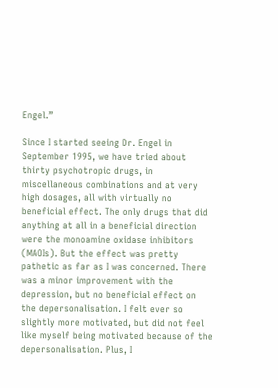Engel.”

Since I started seeing Dr. Engel in September 1995, we have tried about thirty psychotropic drugs, in miscellaneous combinations and at very high dosages, all with virtually no beneficial effect. The only drugs that did anything at all in a beneficial direction were the monoamine oxidase inhibitors (MAOIs). But the effect was pretty pathetic as far as I was concerned. There was a minor improvement with the depression, but no beneficial effect on the depersonalisation. I felt ever so slightly more motivated, but did not feel like myself being motivated because of the depersonalisation. Plus, I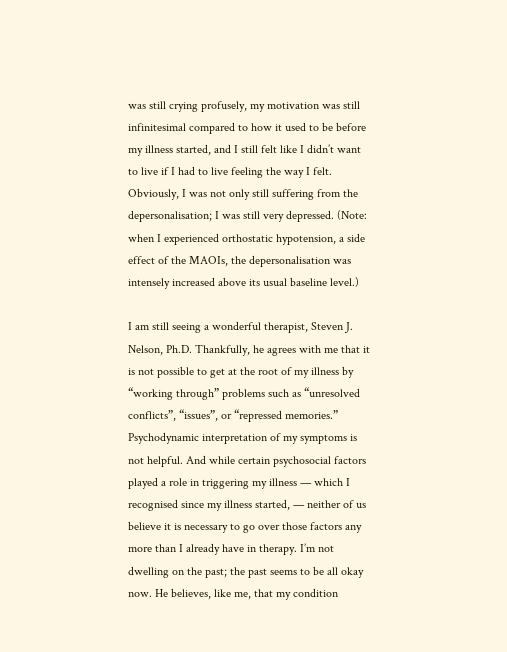was still crying profusely, my motivation was still infinitesimal compared to how it used to be before my illness started, and I still felt like I didn’t want to live if I had to live feeling the way I felt. Obviously, I was not only still suffering from the depersonalisation; I was still very depressed. (Note: when I experienced orthostatic hypotension, a side effect of the MAOIs, the depersonalisation was intensely increased above its usual baseline level.)

I am still seeing a wonderful therapist, Steven J. Nelson, Ph.D. Thankfully, he agrees with me that it is not possible to get at the root of my illness by “working through” problems such as “unresolved conflicts”, “issues”, or “repressed memories.” Psychodynamic interpretation of my symptoms is not helpful. And while certain psychosocial factors played a role in triggering my illness — which I recognised since my illness started, — neither of us believe it is necessary to go over those factors any more than I already have in therapy. I’m not dwelling on the past; the past seems to be all okay now. He believes, like me, that my condition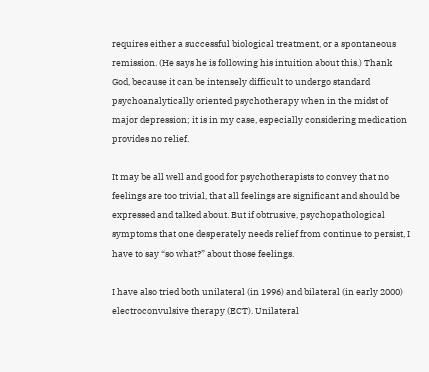requires either a successful biological treatment, or a spontaneous remission. (He says he is following his intuition about this.) Thank God, because it can be intensely difficult to undergo standard psychoanalytically oriented psychotherapy when in the midst of major depression; it is in my case, especially considering medication provides no relief.

It may be all well and good for psychotherapists to convey that no feelings are too trivial, that all feelings are significant and should be expressed and talked about. But if obtrusive, psychopathological symptoms that one desperately needs relief from continue to persist, I have to say “so what?” about those feelings.

I have also tried both unilateral (in 1996) and bilateral (in early 2000) electroconvulsive therapy (ECT). Unilateral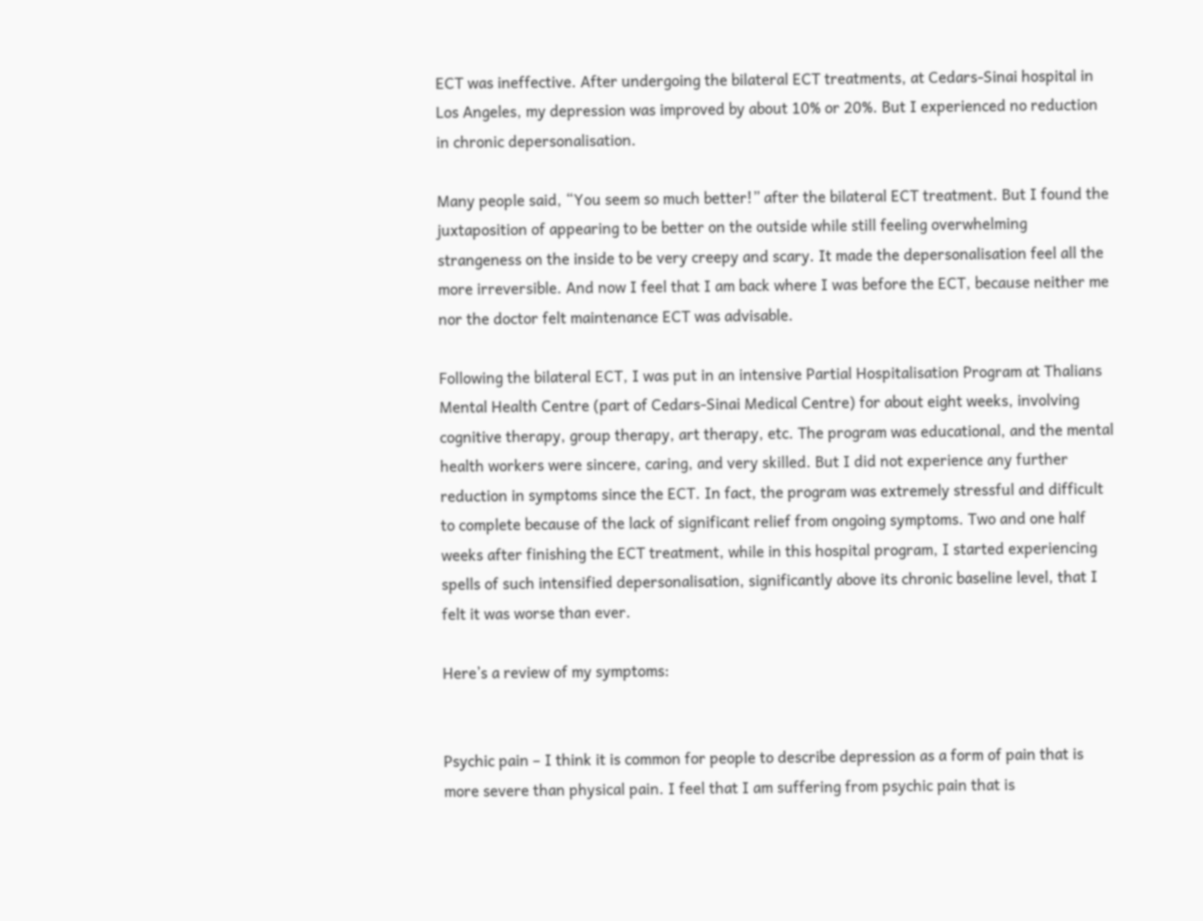ECT was ineffective. After undergoing the bilateral ECT treatments, at Cedars-Sinai hospital in Los Angeles, my depression was improved by about 10% or 20%. But I experienced no reduction in chronic depersonalisation.

Many people said, “You seem so much better!” after the bilateral ECT treatment. But I found the juxtaposition of appearing to be better on the outside while still feeling overwhelming strangeness on the inside to be very creepy and scary. It made the depersonalisation feel all the more irreversible. And now I feel that I am back where I was before the ECT, because neither me nor the doctor felt maintenance ECT was advisable.

Following the bilateral ECT, I was put in an intensive Partial Hospitalisation Program at Thalians Mental Health Centre (part of Cedars-Sinai Medical Centre) for about eight weeks, involving cognitive therapy, group therapy, art therapy, etc. The program was educational, and the mental health workers were sincere, caring, and very skilled. But I did not experience any further reduction in symptoms since the ECT. In fact, the program was extremely stressful and difficult to complete because of the lack of significant relief from ongoing symptoms. Two and one half weeks after finishing the ECT treatment, while in this hospital program, I started experiencing spells of such intensified depersonalisation, significantly above its chronic baseline level, that I felt it was worse than ever.

Here’s a review of my symptoms:


Psychic pain – I think it is common for people to describe depression as a form of pain that is more severe than physical pain. I feel that I am suffering from psychic pain that is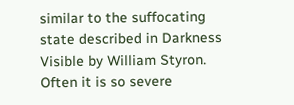similar to the suffocating state described in Darkness Visible by William Styron. Often it is so severe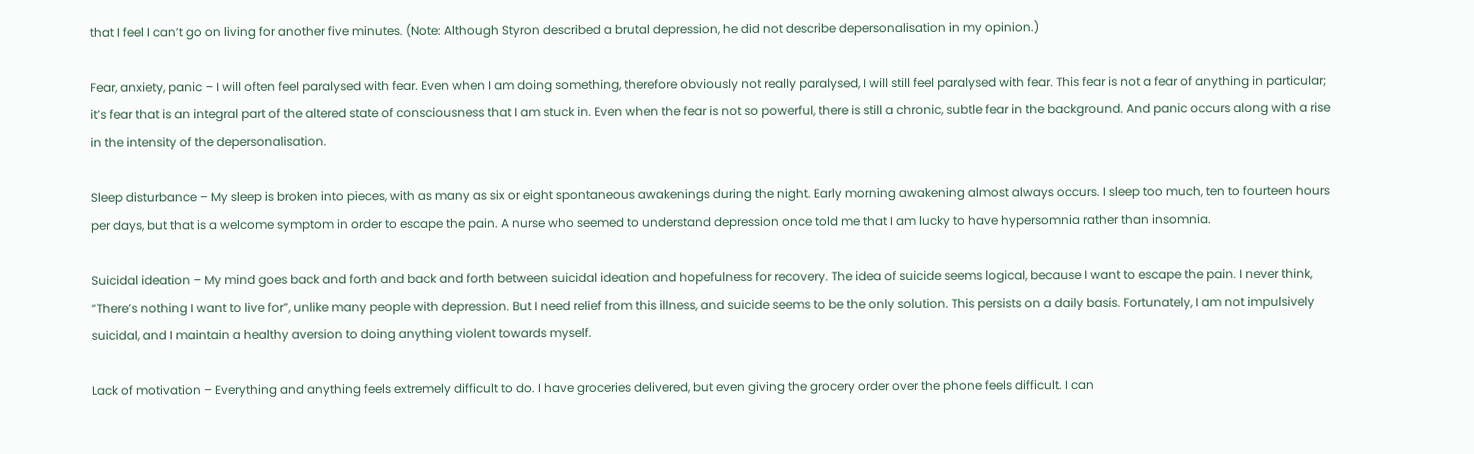that I feel I can’t go on living for another five minutes. (Note: Although Styron described a brutal depression, he did not describe depersonalisation in my opinion.)

Fear, anxiety, panic – I will often feel paralysed with fear. Even when I am doing something, therefore obviously not really paralysed, I will still feel paralysed with fear. This fear is not a fear of anything in particular; it’s fear that is an integral part of the altered state of consciousness that I am stuck in. Even when the fear is not so powerful, there is still a chronic, subtle fear in the background. And panic occurs along with a rise in the intensity of the depersonalisation.

Sleep disturbance – My sleep is broken into pieces, with as many as six or eight spontaneous awakenings during the night. Early morning awakening almost always occurs. I sleep too much, ten to fourteen hours per days, but that is a welcome symptom in order to escape the pain. A nurse who seemed to understand depression once told me that I am lucky to have hypersomnia rather than insomnia.

Suicidal ideation – My mind goes back and forth and back and forth between suicidal ideation and hopefulness for recovery. The idea of suicide seems logical, because I want to escape the pain. I never think, “There’s nothing I want to live for”, unlike many people with depression. But I need relief from this illness, and suicide seems to be the only solution. This persists on a daily basis. Fortunately, I am not impulsively suicidal, and I maintain a healthy aversion to doing anything violent towards myself.

Lack of motivation – Everything and anything feels extremely difficult to do. I have groceries delivered, but even giving the grocery order over the phone feels difficult. I can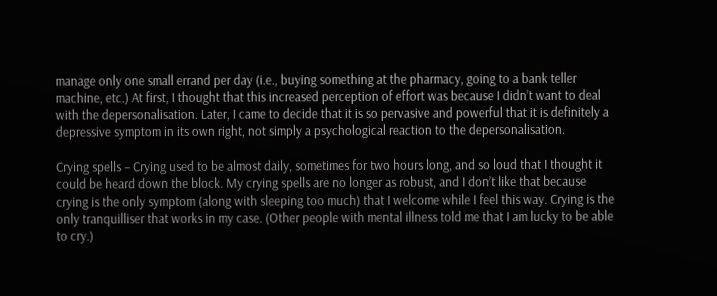manage only one small errand per day (i.e., buying something at the pharmacy, going to a bank teller machine, etc.) At first, I thought that this increased perception of effort was because I didn’t want to deal with the depersonalisation. Later, I came to decide that it is so pervasive and powerful that it is definitely a depressive symptom in its own right, not simply a psychological reaction to the depersonalisation.

Crying spells – Crying used to be almost daily, sometimes for two hours long, and so loud that I thought it could be heard down the block. My crying spells are no longer as robust, and I don’t like that because crying is the only symptom (along with sleeping too much) that I welcome while I feel this way. Crying is the only tranquilliser that works in my case. (Other people with mental illness told me that I am lucky to be able to cry.)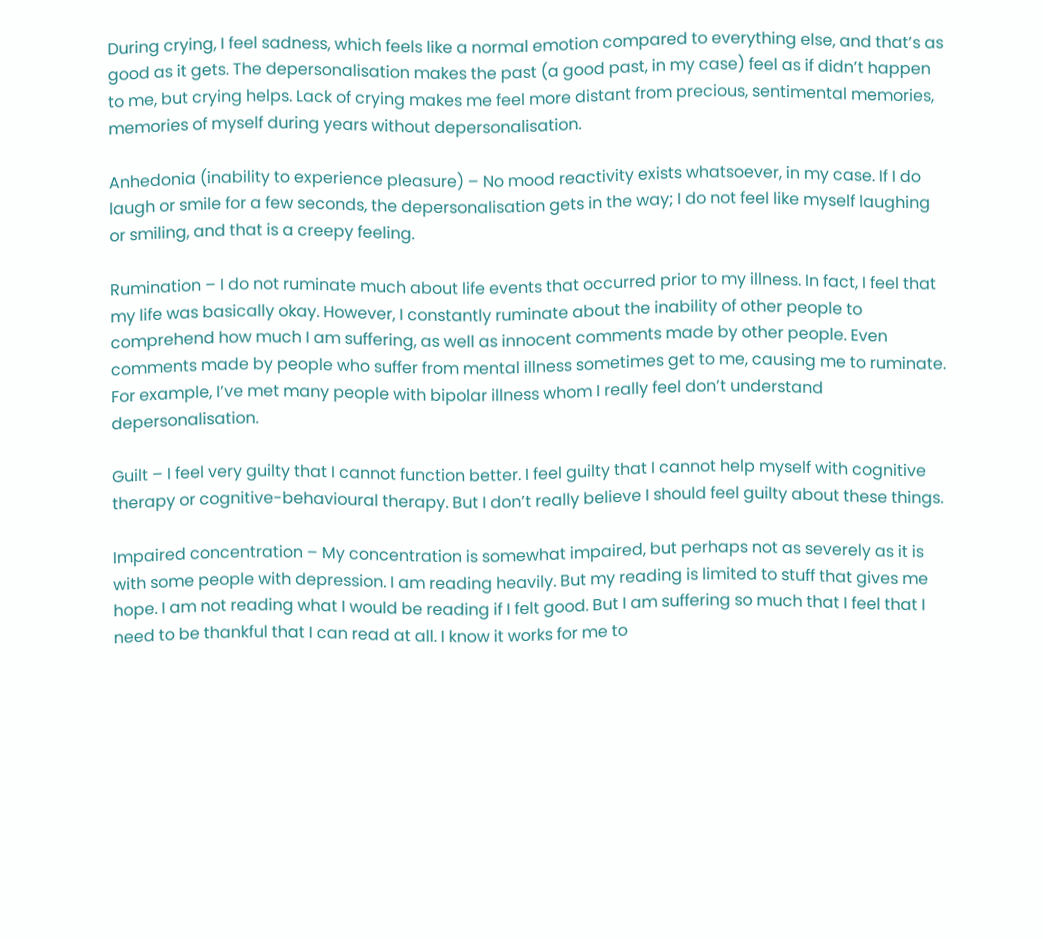During crying, I feel sadness, which feels like a normal emotion compared to everything else, and that’s as good as it gets. The depersonalisation makes the past (a good past, in my case) feel as if didn’t happen to me, but crying helps. Lack of crying makes me feel more distant from precious, sentimental memories, memories of myself during years without depersonalisation.

Anhedonia (inability to experience pleasure) – No mood reactivity exists whatsoever, in my case. If I do laugh or smile for a few seconds, the depersonalisation gets in the way; I do not feel like myself laughing or smiling, and that is a creepy feeling.

Rumination – I do not ruminate much about life events that occurred prior to my illness. In fact, I feel that my life was basically okay. However, I constantly ruminate about the inability of other people to comprehend how much I am suffering, as well as innocent comments made by other people. Even comments made by people who suffer from mental illness sometimes get to me, causing me to ruminate. For example, I’ve met many people with bipolar illness whom I really feel don’t understand depersonalisation.

Guilt – I feel very guilty that I cannot function better. I feel guilty that I cannot help myself with cognitive therapy or cognitive-behavioural therapy. But I don’t really believe I should feel guilty about these things.

Impaired concentration – My concentration is somewhat impaired, but perhaps not as severely as it is with some people with depression. I am reading heavily. But my reading is limited to stuff that gives me hope. I am not reading what I would be reading if I felt good. But I am suffering so much that I feel that I need to be thankful that I can read at all. I know it works for me to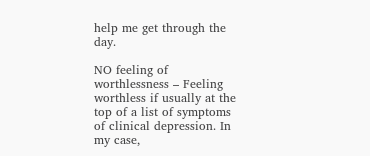help me get through the day.

NO feeling of worthlessness – Feeling worthless if usually at the top of a list of symptoms of clinical depression. In my case,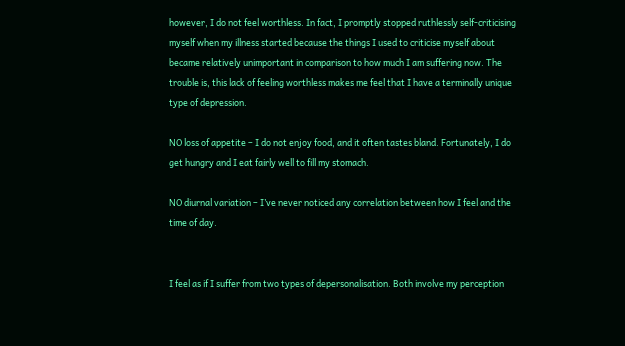however, I do not feel worthless. In fact, I promptly stopped ruthlessly self-criticising myself when my illness started because the things I used to criticise myself about became relatively unimportant in comparison to how much I am suffering now. The trouble is, this lack of feeling worthless makes me feel that I have a terminally unique type of depression.

NO loss of appetite – I do not enjoy food, and it often tastes bland. Fortunately, I do get hungry and I eat fairly well to fill my stomach.

NO diurnal variation – I’ve never noticed any correlation between how I feel and the time of day.


I feel as if I suffer from two types of depersonalisation. Both involve my perception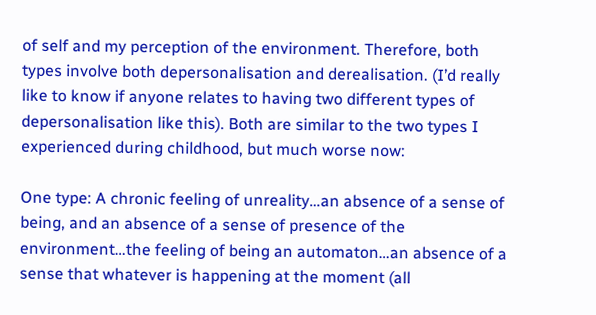of self and my perception of the environment. Therefore, both types involve both depersonalisation and derealisation. (I’d really like to know if anyone relates to having two different types of depersonalisation like this). Both are similar to the two types I experienced during childhood, but much worse now:

One type: A chronic feeling of unreality…an absence of a sense of being, and an absence of a sense of presence of the environment…the feeling of being an automaton…an absence of a sense that whatever is happening at the moment (all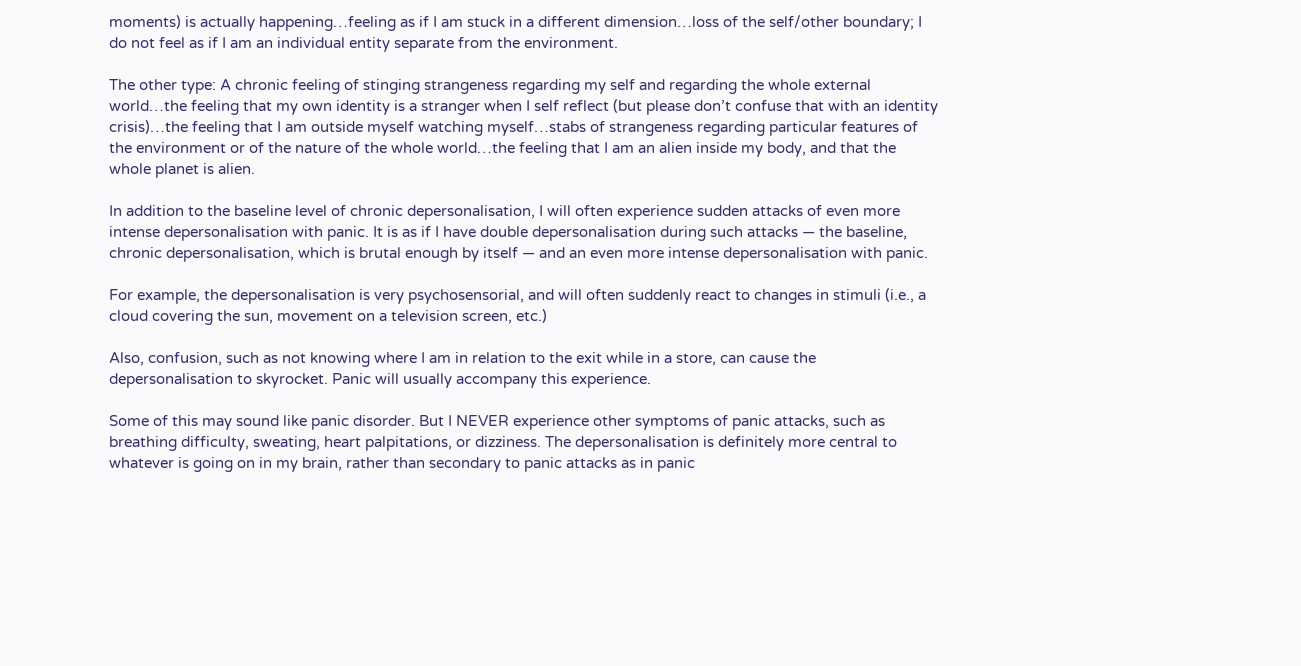moments) is actually happening…feeling as if I am stuck in a different dimension…loss of the self/other boundary; I do not feel as if I am an individual entity separate from the environment.

The other type: A chronic feeling of stinging strangeness regarding my self and regarding the whole external world…the feeling that my own identity is a stranger when I self reflect (but please don’t confuse that with an identity crisis)…the feeling that I am outside myself watching myself…stabs of strangeness regarding particular features of the environment or of the nature of the whole world…the feeling that I am an alien inside my body, and that the whole planet is alien.

In addition to the baseline level of chronic depersonalisation, I will often experience sudden attacks of even more intense depersonalisation with panic. It is as if I have double depersonalisation during such attacks — the baseline, chronic depersonalisation, which is brutal enough by itself — and an even more intense depersonalisation with panic.

For example, the depersonalisation is very psychosensorial, and will often suddenly react to changes in stimuli (i.e., a cloud covering the sun, movement on a television screen, etc.)

Also, confusion, such as not knowing where I am in relation to the exit while in a store, can cause the depersonalisation to skyrocket. Panic will usually accompany this experience.

Some of this may sound like panic disorder. But I NEVER experience other symptoms of panic attacks, such as breathing difficulty, sweating, heart palpitations, or dizziness. The depersonalisation is definitely more central to whatever is going on in my brain, rather than secondary to panic attacks as in panic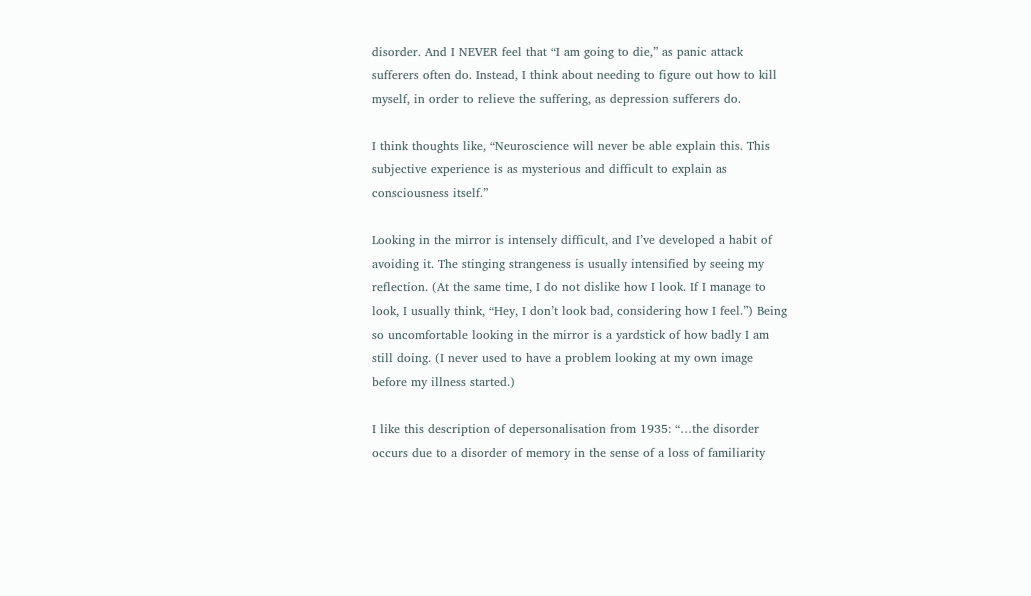disorder. And I NEVER feel that “I am going to die,” as panic attack sufferers often do. Instead, I think about needing to figure out how to kill myself, in order to relieve the suffering, as depression sufferers do.

I think thoughts like, “Neuroscience will never be able explain this. This subjective experience is as mysterious and difficult to explain as consciousness itself.”

Looking in the mirror is intensely difficult, and I’ve developed a habit of avoiding it. The stinging strangeness is usually intensified by seeing my reflection. (At the same time, I do not dislike how I look. If I manage to look, I usually think, “Hey, I don’t look bad, considering how I feel.”) Being so uncomfortable looking in the mirror is a yardstick of how badly I am still doing. (I never used to have a problem looking at my own image before my illness started.)

I like this description of depersonalisation from 1935: “…the disorder occurs due to a disorder of memory in the sense of a loss of familiarity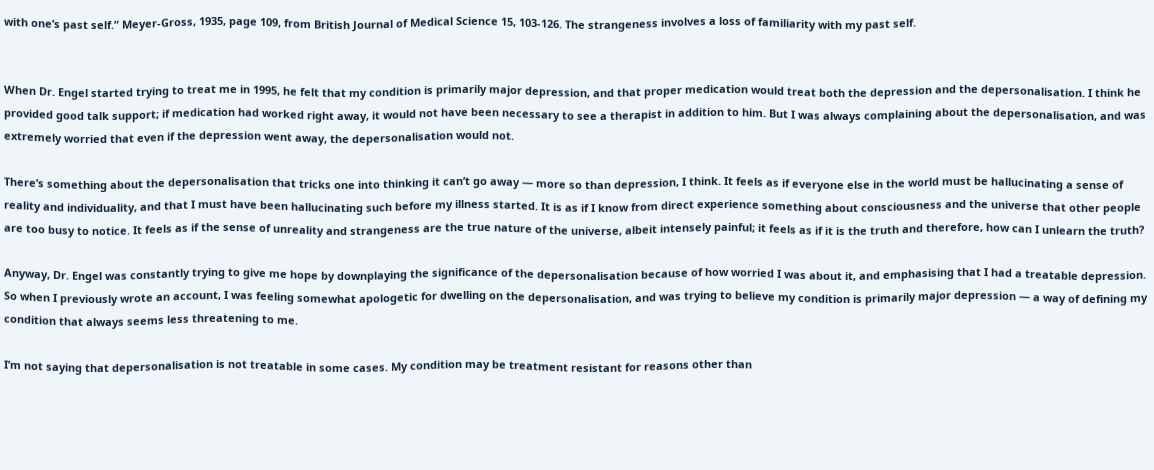with one’s past self.” Meyer-Gross, 1935, page 109, from British Journal of Medical Science 15, 103-126. The strangeness involves a loss of familiarity with my past self.


When Dr. Engel started trying to treat me in 1995, he felt that my condition is primarily major depression, and that proper medication would treat both the depression and the depersonalisation. I think he provided good talk support; if medication had worked right away, it would not have been necessary to see a therapist in addition to him. But I was always complaining about the depersonalisation, and was extremely worried that even if the depression went away, the depersonalisation would not.

There’s something about the depersonalisation that tricks one into thinking it can’t go away — more so than depression, I think. It feels as if everyone else in the world must be hallucinating a sense of reality and individuality, and that I must have been hallucinating such before my illness started. It is as if I know from direct experience something about consciousness and the universe that other people are too busy to notice. It feels as if the sense of unreality and strangeness are the true nature of the universe, albeit intensely painful; it feels as if it is the truth and therefore, how can I unlearn the truth?

Anyway, Dr. Engel was constantly trying to give me hope by downplaying the significance of the depersonalisation because of how worried I was about it, and emphasising that I had a treatable depression. So when I previously wrote an account, I was feeling somewhat apologetic for dwelling on the depersonalisation, and was trying to believe my condition is primarily major depression — a way of defining my condition that always seems less threatening to me.

I’m not saying that depersonalisation is not treatable in some cases. My condition may be treatment resistant for reasons other than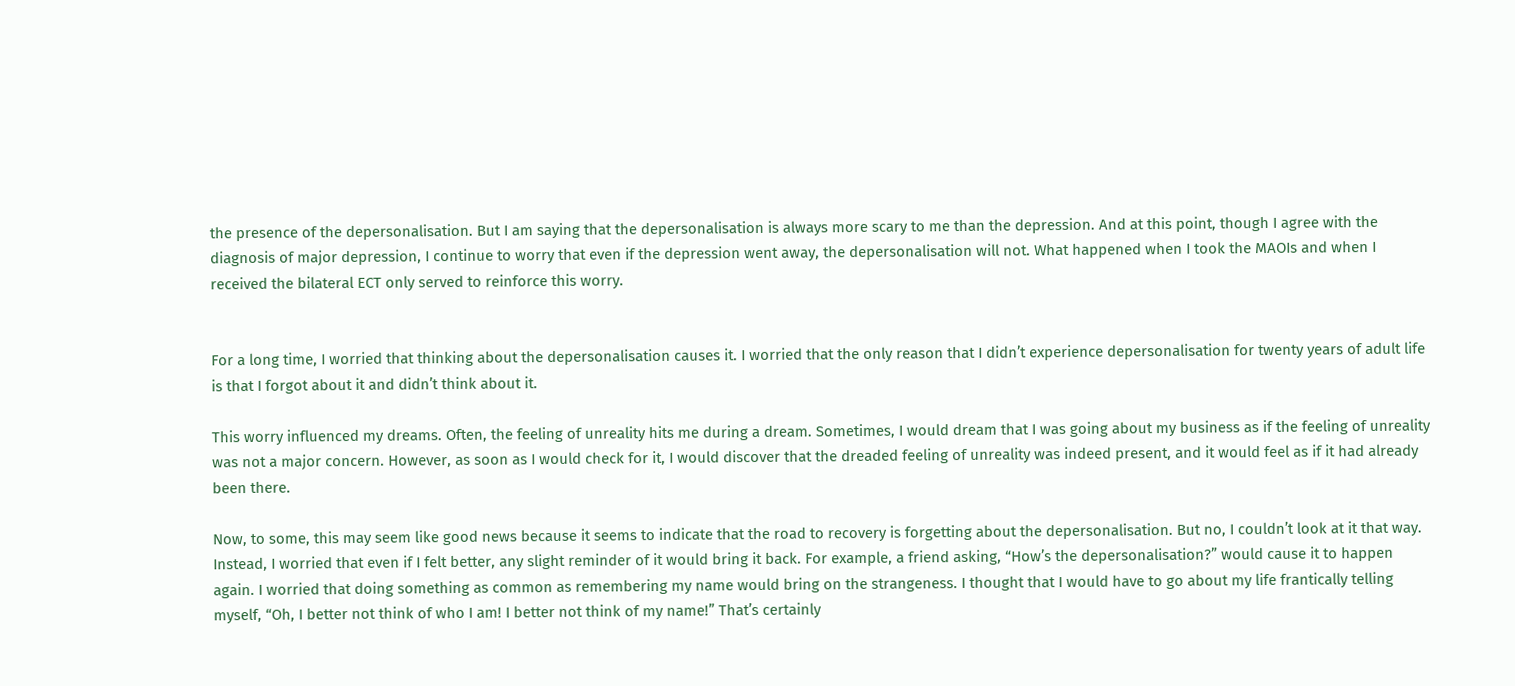the presence of the depersonalisation. But I am saying that the depersonalisation is always more scary to me than the depression. And at this point, though I agree with the diagnosis of major depression, I continue to worry that even if the depression went away, the depersonalisation will not. What happened when I took the MAOIs and when I received the bilateral ECT only served to reinforce this worry.


For a long time, I worried that thinking about the depersonalisation causes it. I worried that the only reason that I didn’t experience depersonalisation for twenty years of adult life is that I forgot about it and didn’t think about it.

This worry influenced my dreams. Often, the feeling of unreality hits me during a dream. Sometimes, I would dream that I was going about my business as if the feeling of unreality was not a major concern. However, as soon as I would check for it, I would discover that the dreaded feeling of unreality was indeed present, and it would feel as if it had already been there.

Now, to some, this may seem like good news because it seems to indicate that the road to recovery is forgetting about the depersonalisation. But no, I couldn’t look at it that way. Instead, I worried that even if I felt better, any slight reminder of it would bring it back. For example, a friend asking, “How’s the depersonalisation?” would cause it to happen again. I worried that doing something as common as remembering my name would bring on the strangeness. I thought that I would have to go about my life frantically telling myself, “Oh, I better not think of who I am! I better not think of my name!” That’s certainly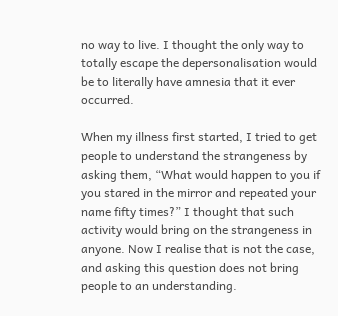no way to live. I thought the only way to totally escape the depersonalisation would be to literally have amnesia that it ever occurred.

When my illness first started, I tried to get people to understand the strangeness by asking them, “What would happen to you if you stared in the mirror and repeated your name fifty times?” I thought that such activity would bring on the strangeness in anyone. Now I realise that is not the case, and asking this question does not bring people to an understanding.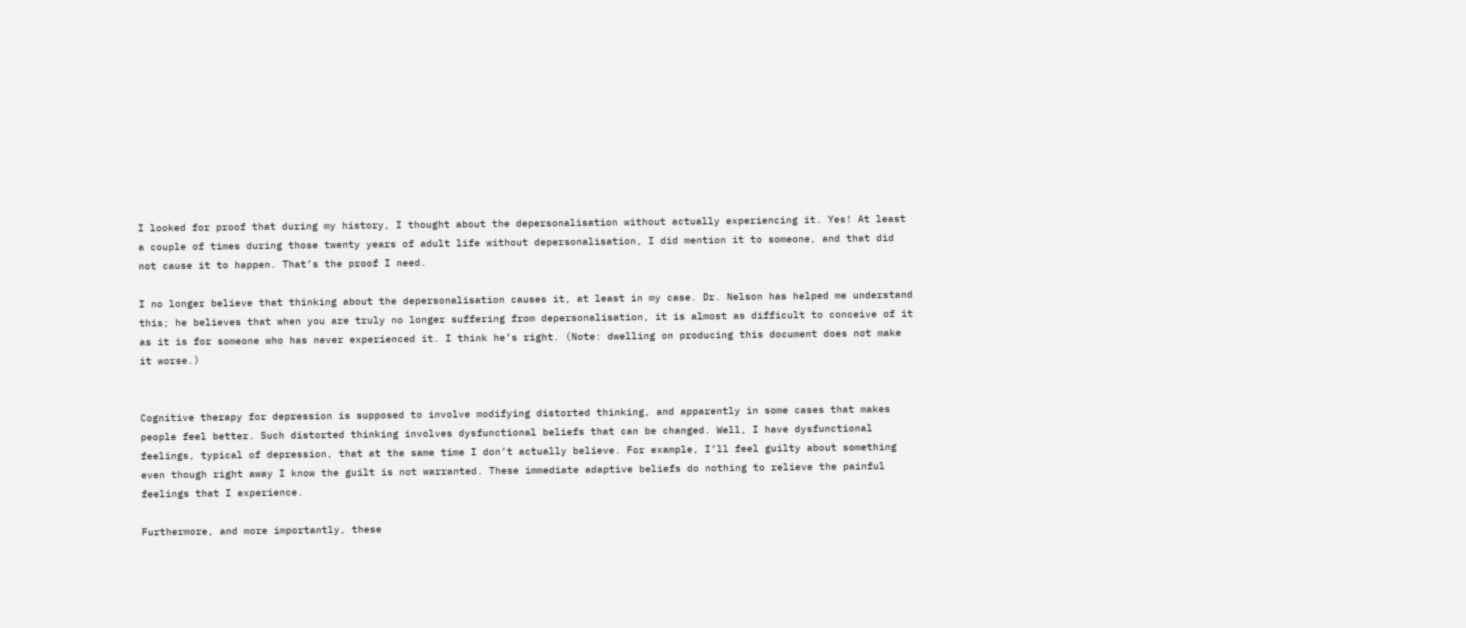I looked for proof that during my history, I thought about the depersonalisation without actually experiencing it. Yes! At least a couple of times during those twenty years of adult life without depersonalisation, I did mention it to someone, and that did not cause it to happen. That’s the proof I need.

I no longer believe that thinking about the depersonalisation causes it, at least in my case. Dr. Nelson has helped me understand this; he believes that when you are truly no longer suffering from depersonalisation, it is almost as difficult to conceive of it as it is for someone who has never experienced it. I think he’s right. (Note: dwelling on producing this document does not make it worse.)


Cognitive therapy for depression is supposed to involve modifying distorted thinking, and apparently in some cases that makes people feel better. Such distorted thinking involves dysfunctional beliefs that can be changed. Well, I have dysfunctional feelings, typical of depression, that at the same time I don’t actually believe. For example, I’ll feel guilty about something even though right away I know the guilt is not warranted. These immediate adaptive beliefs do nothing to relieve the painful feelings that I experience.

Furthermore, and more importantly, these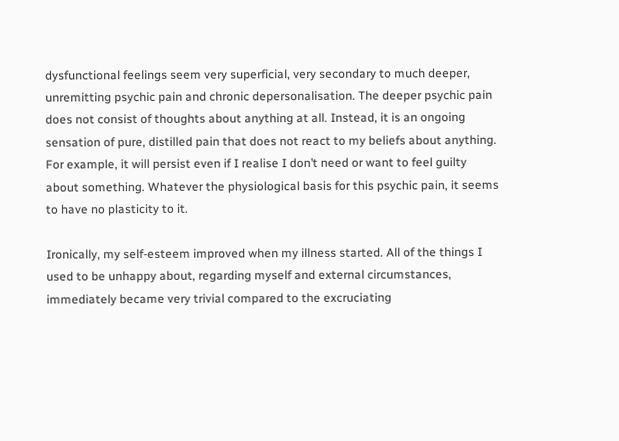dysfunctional feelings seem very superficial, very secondary to much deeper, unremitting psychic pain and chronic depersonalisation. The deeper psychic pain does not consist of thoughts about anything at all. Instead, it is an ongoing sensation of pure, distilled pain that does not react to my beliefs about anything. For example, it will persist even if I realise I don’t need or want to feel guilty about something. Whatever the physiological basis for this psychic pain, it seems to have no plasticity to it.

Ironically, my self-esteem improved when my illness started. All of the things I used to be unhappy about, regarding myself and external circumstances, immediately became very trivial compared to the excruciating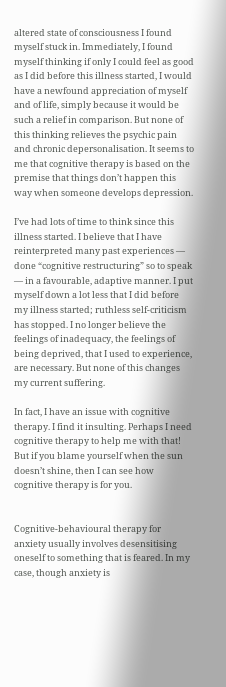altered state of consciousness I found myself stuck in. Immediately, I found myself thinking if only I could feel as good as I did before this illness started, I would have a newfound appreciation of myself and of life, simply because it would be such a relief in comparison. But none of this thinking relieves the psychic pain and chronic depersonalisation. It seems to me that cognitive therapy is based on the premise that things don’t happen this way when someone develops depression.

I’ve had lots of time to think since this illness started. I believe that I have reinterpreted many past experiences — done “cognitive restructuring” so to speak — in a favourable, adaptive manner. I put myself down a lot less that I did before my illness started; ruthless self-criticism has stopped. I no longer believe the feelings of inadequacy, the feelings of being deprived, that I used to experience, are necessary. But none of this changes my current suffering.

In fact, I have an issue with cognitive therapy. I find it insulting. Perhaps I need cognitive therapy to help me with that! But if you blame yourself when the sun doesn’t shine, then I can see how cognitive therapy is for you.


Cognitive-behavioural therapy for anxiety usually involves desensitising oneself to something that is feared. In my case, though anxiety is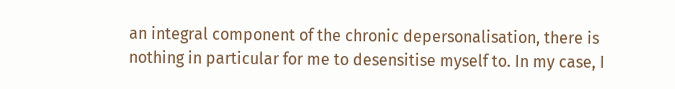an integral component of the chronic depersonalisation, there is nothing in particular for me to desensitise myself to. In my case, I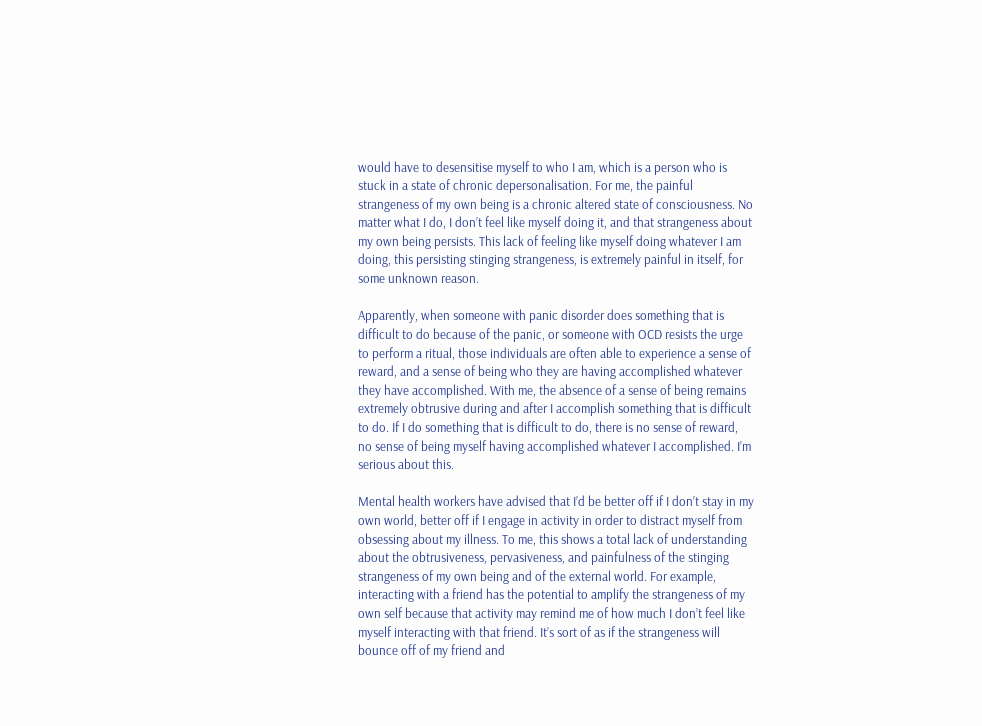would have to desensitise myself to who I am, which is a person who is stuck in a state of chronic depersonalisation. For me, the painful strangeness of my own being is a chronic altered state of consciousness. No matter what I do, I don’t feel like myself doing it, and that strangeness about my own being persists. This lack of feeling like myself doing whatever I am doing, this persisting stinging strangeness, is extremely painful in itself, for some unknown reason.

Apparently, when someone with panic disorder does something that is difficult to do because of the panic, or someone with OCD resists the urge to perform a ritual, those individuals are often able to experience a sense of reward, and a sense of being who they are having accomplished whatever they have accomplished. With me, the absence of a sense of being remains extremely obtrusive during and after I accomplish something that is difficult to do. If I do something that is difficult to do, there is no sense of reward, no sense of being myself having accomplished whatever I accomplished. I’m serious about this.

Mental health workers have advised that I’d be better off if I don’t stay in my own world, better off if I engage in activity in order to distract myself from obsessing about my illness. To me, this shows a total lack of understanding about the obtrusiveness, pervasiveness, and painfulness of the stinging strangeness of my own being and of the external world. For example, interacting with a friend has the potential to amplify the strangeness of my own self because that activity may remind me of how much I don’t feel like myself interacting with that friend. It’s sort of as if the strangeness will bounce off of my friend and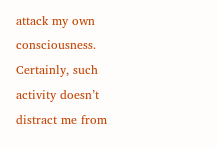attack my own consciousness. Certainly, such activity doesn’t distract me from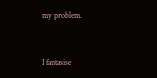my problem.


I fantasise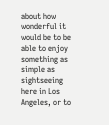about how wonderful it would be to be able to enjoy something as simple as sightseeing here in Los Angeles, or to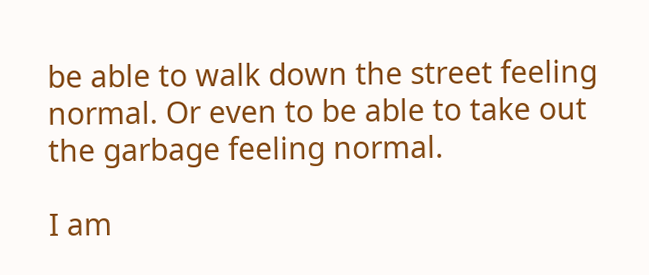be able to walk down the street feeling normal. Or even to be able to take out the garbage feeling normal.

I am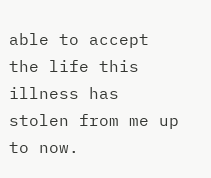able to accept the life this illness has stolen from me up to now.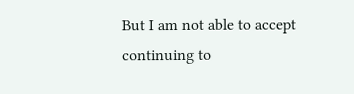But I am not able to accept continuing to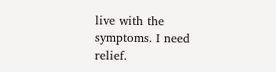live with the symptoms. I need relief.